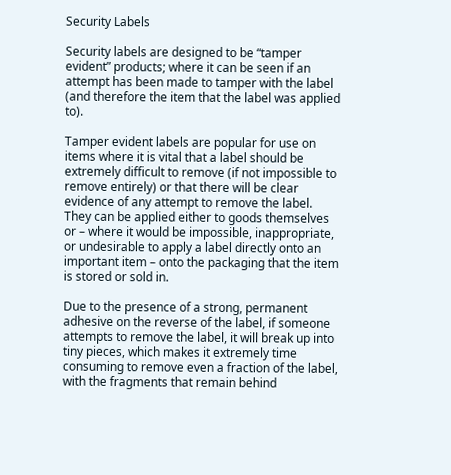Security Labels

Security labels are designed to be “tamper evident” products; where it can be seen if an attempt has been made to tamper with the label (and therefore the item that the label was applied to).

Tamper evident labels are popular for use on items where it is vital that a label should be extremely difficult to remove (if not impossible to remove entirely) or that there will be clear evidence of any attempt to remove the label. They can be applied either to goods themselves or – where it would be impossible, inappropriate, or undesirable to apply a label directly onto an important item – onto the packaging that the item is stored or sold in.

Due to the presence of a strong, permanent adhesive on the reverse of the label, if someone attempts to remove the label, it will break up into tiny pieces, which makes it extremely time consuming to remove even a fraction of the label, with the fragments that remain behind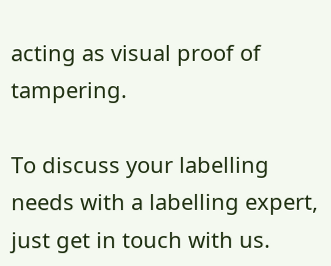acting as visual proof of tampering.

To discuss your labelling needs with a labelling expert, just get in touch with us.